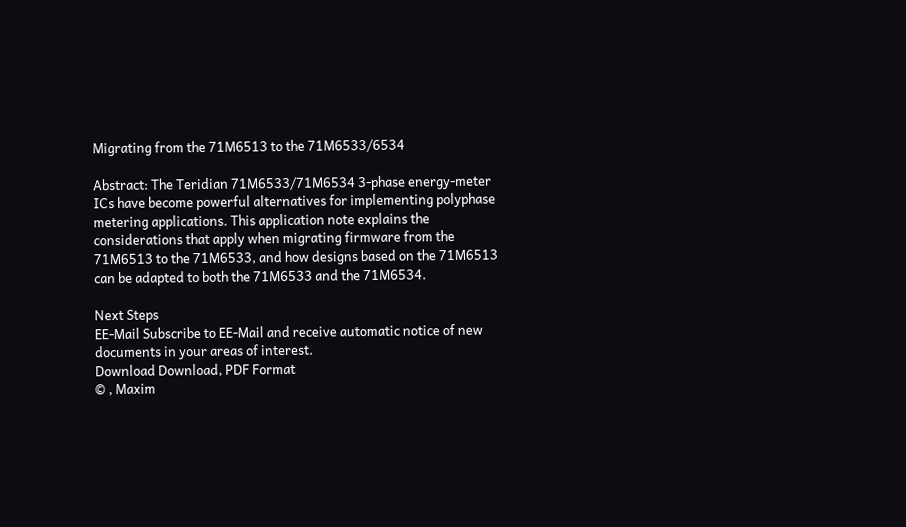Migrating from the 71M6513 to the 71M6533/6534

Abstract: The Teridian 71M6533/71M6534 3-phase energy-meter ICs have become powerful alternatives for implementing polyphase metering applications. This application note explains the considerations that apply when migrating firmware from the 71M6513 to the 71M6533, and how designs based on the 71M6513 can be adapted to both the 71M6533 and the 71M6534.

Next Steps
EE-Mail Subscribe to EE-Mail and receive automatic notice of new documents in your areas of interest.
Download Download, PDF Format
© , Maxim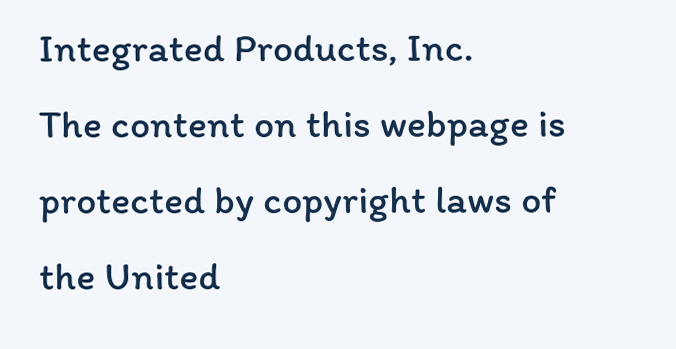Integrated Products, Inc.
The content on this webpage is protected by copyright laws of the United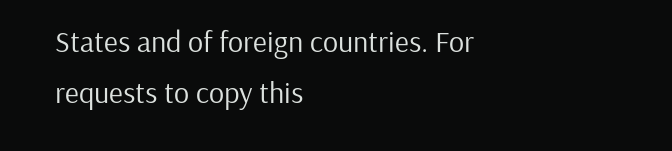States and of foreign countries. For requests to copy this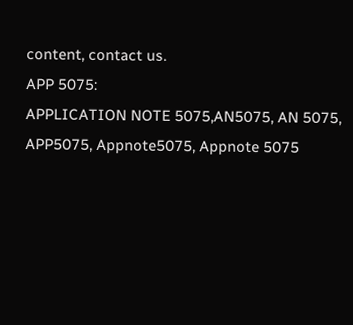content, contact us.
APP 5075:
APPLICATION NOTE 5075,AN5075, AN 5075, APP5075, Appnote5075, Appnote 5075